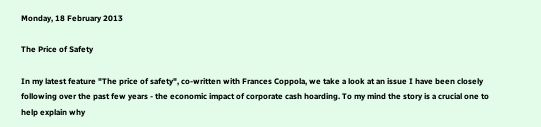Monday, 18 February 2013

The Price of Safety

In my latest feature "The price of safety", co-written with Frances Coppola, we take a look at an issue I have been closely following over the past few years - the economic impact of corporate cash hoarding. To my mind the story is a crucial one to help explain why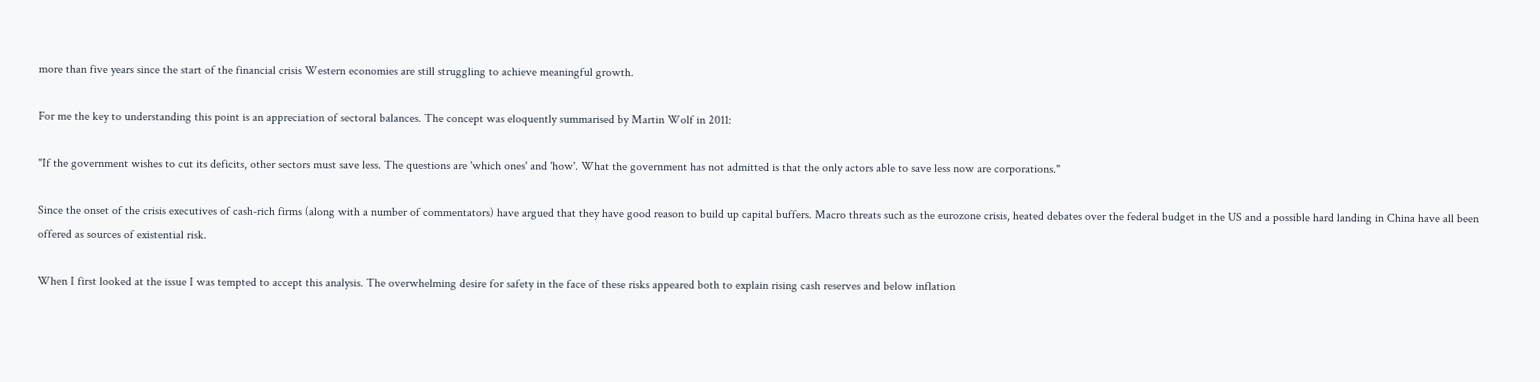more than five years since the start of the financial crisis Western economies are still struggling to achieve meaningful growth.

For me the key to understanding this point is an appreciation of sectoral balances. The concept was eloquently summarised by Martin Wolf in 2011:

"If the government wishes to cut its deficits, other sectors must save less. The questions are 'which ones' and 'how'. What the government has not admitted is that the only actors able to save less now are corporations."

Since the onset of the crisis executives of cash-rich firms (along with a number of commentators) have argued that they have good reason to build up capital buffers. Macro threats such as the eurozone crisis, heated debates over the federal budget in the US and a possible hard landing in China have all been offered as sources of existential risk.

When I first looked at the issue I was tempted to accept this analysis. The overwhelming desire for safety in the face of these risks appeared both to explain rising cash reserves and below inflation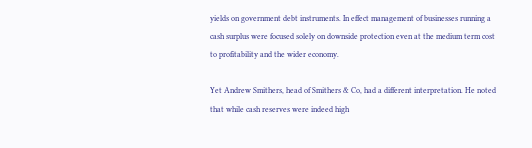yields on government debt instruments. In effect management of businesses running a cash surplus were focused solely on downside protection even at the medium term cost to profitability and the wider economy.

Yet Andrew Smithers, head of Smithers & Co, had a different interpretation. He noted that while cash reserves were indeed high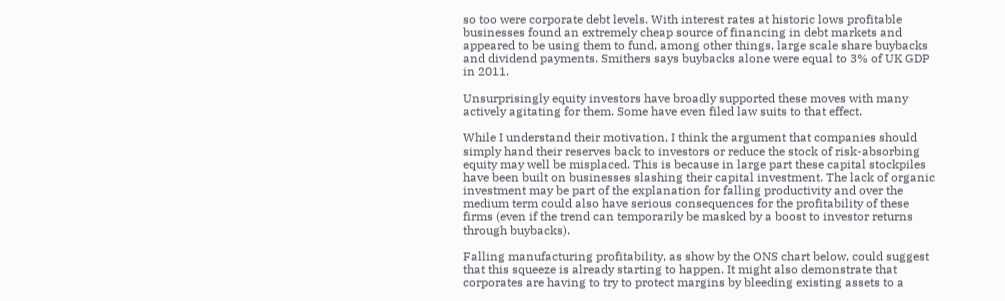so too were corporate debt levels. With interest rates at historic lows profitable businesses found an extremely cheap source of financing in debt markets and appeared to be using them to fund, among other things, large scale share buybacks and dividend payments. Smithers says buybacks alone were equal to 3% of UK GDP in 2011.

Unsurprisingly equity investors have broadly supported these moves with many actively agitating for them. Some have even filed law suits to that effect.

While I understand their motivation, I think the argument that companies should simply hand their reserves back to investors or reduce the stock of risk-absorbing equity may well be misplaced. This is because in large part these capital stockpiles have been built on businesses slashing their capital investment. The lack of organic investment may be part of the explanation for falling productivity and over the medium term could also have serious consequences for the profitability of these firms (even if the trend can temporarily be masked by a boost to investor returns through buybacks).

Falling manufacturing profitability, as show by the ONS chart below, could suggest that this squeeze is already starting to happen. It might also demonstrate that corporates are having to try to protect margins by bleeding existing assets to a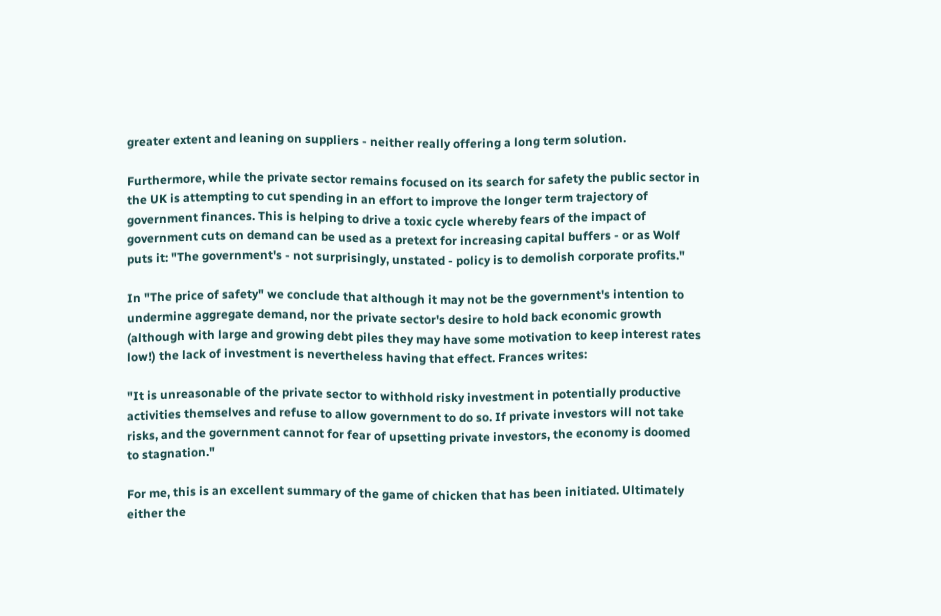greater extent and leaning on suppliers - neither really offering a long term solution.

Furthermore, while the private sector remains focused on its search for safety the public sector in the UK is attempting to cut spending in an effort to improve the longer term trajectory of government finances. This is helping to drive a toxic cycle whereby fears of the impact of government cuts on demand can be used as a pretext for increasing capital buffers - or as Wolf puts it: "The government's - not surprisingly, unstated - policy is to demolish corporate profits."

In "The price of safety" we conclude that although it may not be the government's intention to undermine aggregate demand, nor the private sector's desire to hold back economic growth (although with large and growing debt piles they may have some motivation to keep interest rates low!) the lack of investment is nevertheless having that effect. Frances writes:

"It is unreasonable of the private sector to withhold risky investment in potentially productive activities themselves and refuse to allow government to do so. If private investors will not take risks, and the government cannot for fear of upsetting private investors, the economy is doomed to stagnation."

For me, this is an excellent summary of the game of chicken that has been initiated. Ultimately either the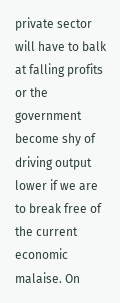private sector will have to balk at falling profits or the government become shy of driving output lower if we are to break free of the current economic malaise. On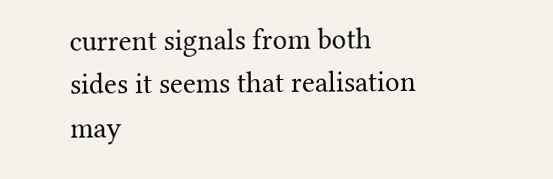current signals from both sides it seems that realisation may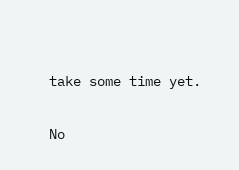take some time yet.

No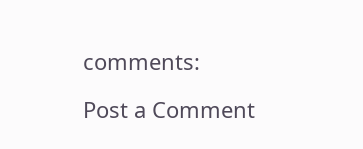comments:

Post a Comment